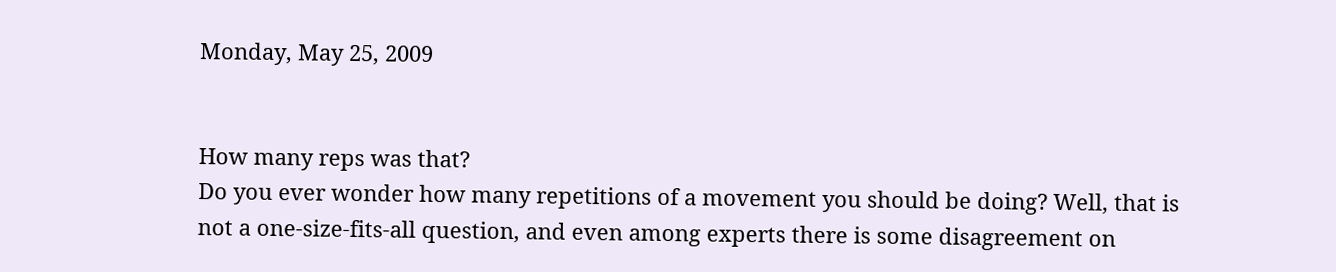Monday, May 25, 2009


How many reps was that?
Do you ever wonder how many repetitions of a movement you should be doing? Well, that is not a one-size-fits-all question, and even among experts there is some disagreement on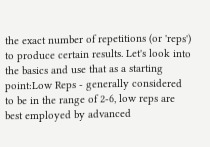the exact number of repetitions (or 'reps') to produce certain results. Let's look into the basics and use that as a starting point:Low Reps - generally considered to be in the range of 2-6, low reps are best employed by advanced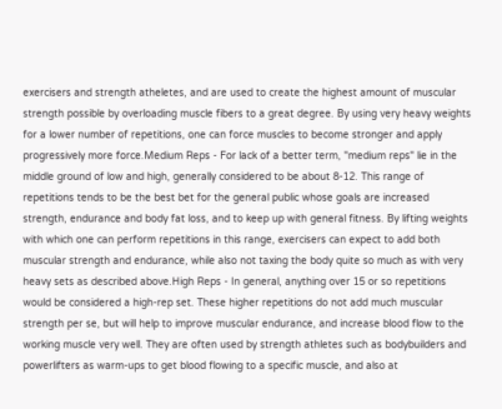exercisers and strength atheletes, and are used to create the highest amount of muscular strength possible by overloading muscle fibers to a great degree. By using very heavy weights for a lower number of repetitions, one can force muscles to become stronger and apply progressively more force.Medium Reps - For lack of a better term, "medium reps" lie in the middle ground of low and high, generally considered to be about 8-12. This range of repetitions tends to be the best bet for the general public whose goals are increased strength, endurance and body fat loss, and to keep up with general fitness. By lifting weights with which one can perform repetitions in this range, exercisers can expect to add both muscular strength and endurance, while also not taxing the body quite so much as with very heavy sets as described above.High Reps - In general, anything over 15 or so repetitions would be considered a high-rep set. These higher repetitions do not add much muscular strength per se, but will help to improve muscular endurance, and increase blood flow to the working muscle very well. They are often used by strength athletes such as bodybuilders and powerlifters as warm-ups to get blood flowing to a specific muscle, and also at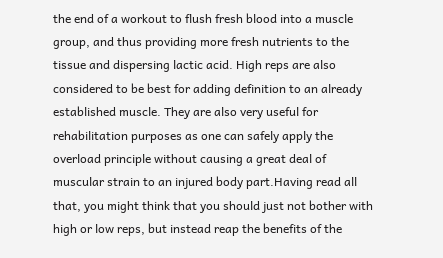the end of a workout to flush fresh blood into a muscle group, and thus providing more fresh nutrients to the tissue and dispersing lactic acid. High reps are also considered to be best for adding definition to an already established muscle. They are also very useful for rehabilitation purposes as one can safely apply the overload principle without causing a great deal of muscular strain to an injured body part.Having read all that, you might think that you should just not bother with high or low reps, but instead reap the benefits of the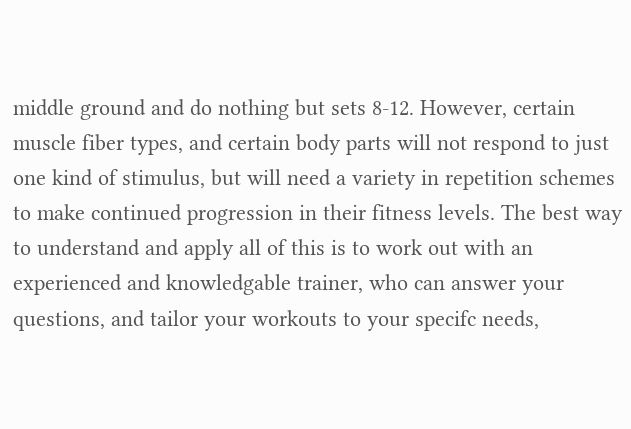middle ground and do nothing but sets 8-12. However, certain muscle fiber types, and certain body parts will not respond to just one kind of stimulus, but will need a variety in repetition schemes to make continued progression in their fitness levels. The best way to understand and apply all of this is to work out with an experienced and knowledgable trainer, who can answer your questions, and tailor your workouts to your specifc needs,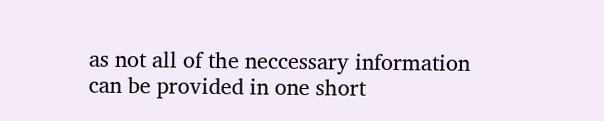as not all of the neccessary information can be provided in one short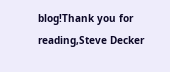blog!Thank you for reading,Steve Decker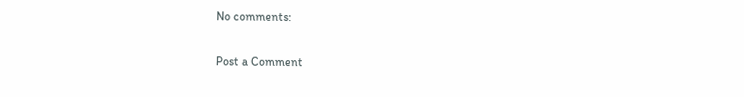No comments:

Post a Comment